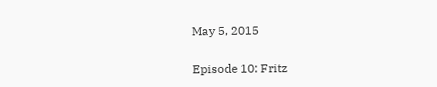May 5, 2015

Episode 10: Fritz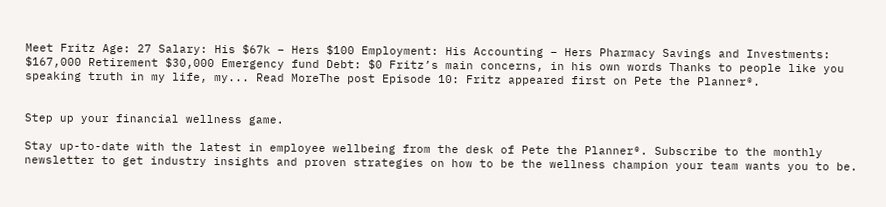Meet Fritz Age: 27 Salary: His $67k – Hers $100 Employment: His Accounting – Hers Pharmacy Savings and Investments: $167,000 Retirement $30,000 Emergency fund Debt: $0 Fritz’s main concerns, in his own words Thanks to people like you speaking truth in my life, my... Read MoreThe post Episode 10: Fritz appeared first on Pete the Planner®.


Step up your financial wellness game.

Stay up-to-date with the latest in employee wellbeing from the desk of Pete the Planner®. Subscribe to the monthly newsletter to get industry insights and proven strategies on how to be the wellness champion your team wants you to be.